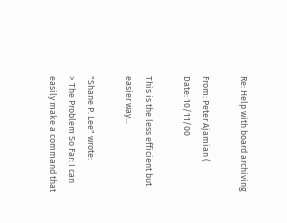Re: Help with board archiving

From: Peter Ajamian (
Date: 10/11/00

This is the less efficient but easier way...

"Shane P. Lee" wrote:
> The Problem So Far: I can easily make a command that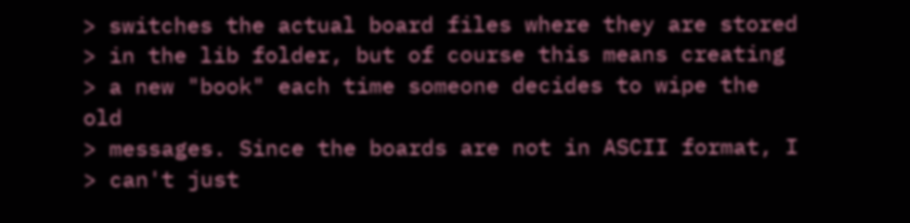> switches the actual board files where they are stored
> in the lib folder, but of course this means creating
> a new "book" each time someone decides to wipe the old
> messages. Since the boards are not in ASCII format, I
> can't just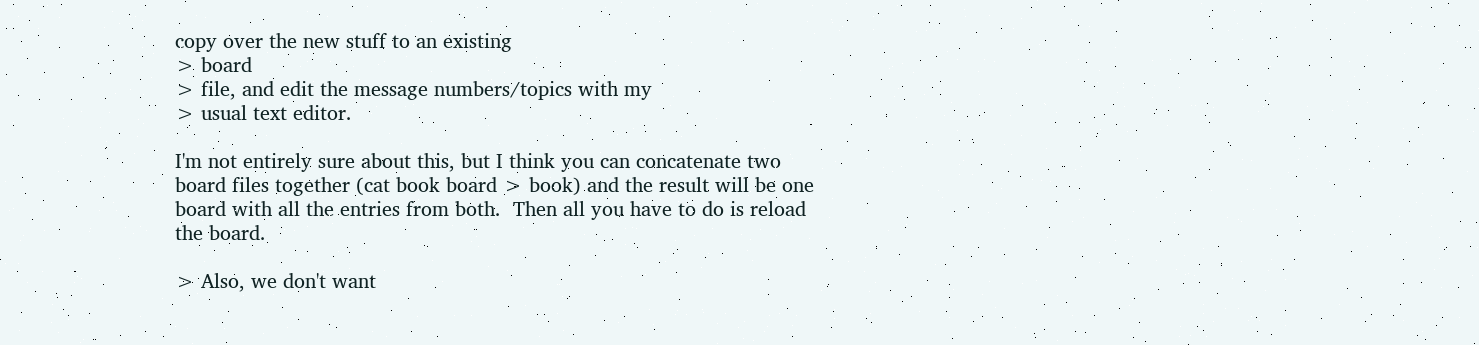copy over the new stuff to an existing
> board
> file, and edit the message numbers/topics with my
> usual text editor.

I'm not entirely sure about this, but I think you can concatenate two
board files together (cat book board > book) and the result will be one
board with all the entries from both.  Then all you have to do is reload
the board.

> Also, we don't want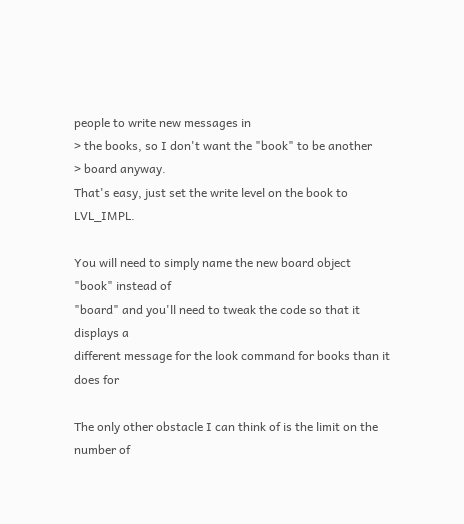people to write new messages in
> the books, so I don't want the "book" to be another
> board anyway.
That's easy, just set the write level on the book to LVL_IMPL.

You will need to simply name the new board object "book" instead of
"board" and you'll need to tweak the code so that it displays a
different message for the look command for books than it does for

The only other obstacle I can think of is the limit on the number of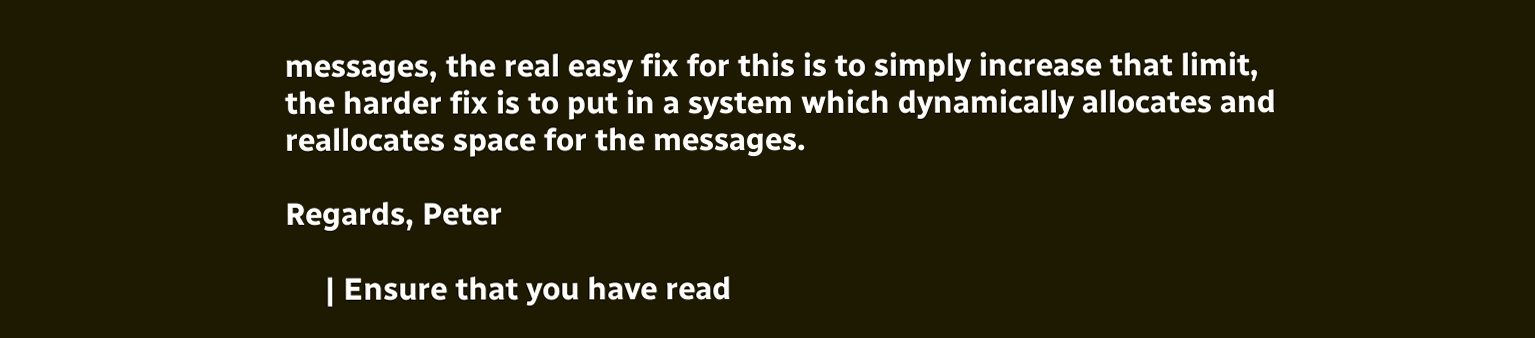messages, the real easy fix for this is to simply increase that limit,
the harder fix is to put in a system which dynamically allocates and
reallocates space for the messages.

Regards, Peter

     | Ensure that you have read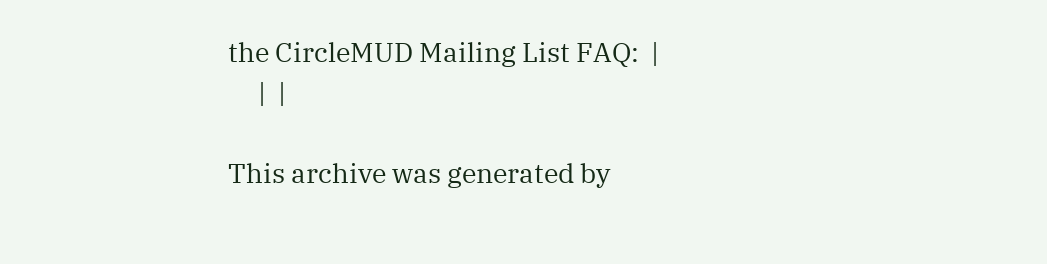the CircleMUD Mailing List FAQ:  |
     |  |

This archive was generated by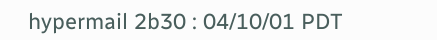hypermail 2b30 : 04/10/01 PDT